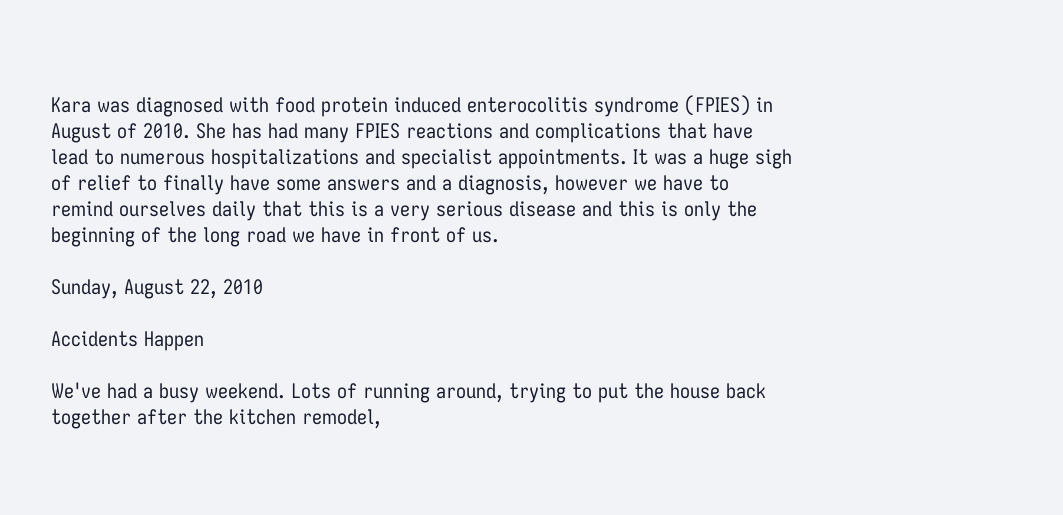Kara was diagnosed with food protein induced enterocolitis syndrome (FPIES) in August of 2010. She has had many FPIES reactions and complications that have lead to numerous hospitalizations and specialist appointments. It was a huge sigh of relief to finally have some answers and a diagnosis, however we have to remind ourselves daily that this is a very serious disease and this is only the beginning of the long road we have in front of us.

Sunday, August 22, 2010

Accidents Happen

We've had a busy weekend. Lots of running around, trying to put the house back together after the kitchen remodel,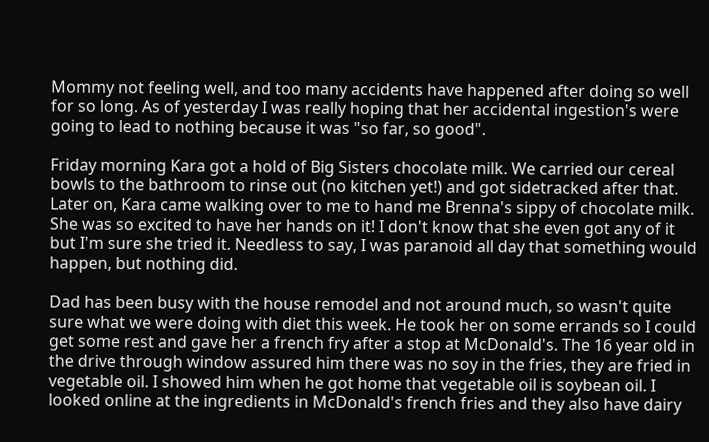Mommy not feeling well, and too many accidents have happened after doing so well for so long. As of yesterday I was really hoping that her accidental ingestion's were going to lead to nothing because it was "so far, so good".

Friday morning Kara got a hold of Big Sisters chocolate milk. We carried our cereal bowls to the bathroom to rinse out (no kitchen yet!) and got sidetracked after that. Later on, Kara came walking over to me to hand me Brenna's sippy of chocolate milk. She was so excited to have her hands on it! I don't know that she even got any of it but I'm sure she tried it. Needless to say, I was paranoid all day that something would happen, but nothing did.

Dad has been busy with the house remodel and not around much, so wasn't quite sure what we were doing with diet this week. He took her on some errands so I could get some rest and gave her a french fry after a stop at McDonald's. The 16 year old in the drive through window assured him there was no soy in the fries, they are fried in vegetable oil. I showed him when he got home that vegetable oil is soybean oil. I looked online at the ingredients in McDonald's french fries and they also have dairy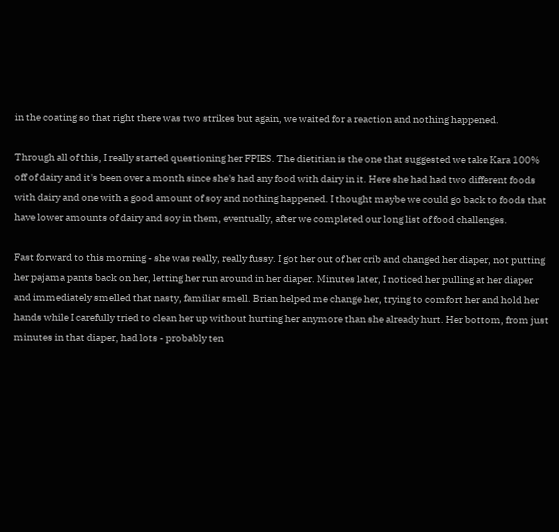in the coating so that right there was two strikes but again, we waited for a reaction and nothing happened.

Through all of this, I really started questioning her FPIES. The dietitian is the one that suggested we take Kara 100% off of dairy and it's been over a month since she's had any food with dairy in it. Here she had had two different foods with dairy and one with a good amount of soy and nothing happened. I thought maybe we could go back to foods that have lower amounts of dairy and soy in them, eventually, after we completed our long list of food challenges.

Fast forward to this morning - she was really, really fussy. I got her out of her crib and changed her diaper, not putting her pajama pants back on her, letting her run around in her diaper. Minutes later, I noticed her pulling at her diaper and immediately smelled that nasty, familiar smell. Brian helped me change her, trying to comfort her and hold her hands while I carefully tried to clean her up without hurting her anymore than she already hurt. Her bottom, from just minutes in that diaper, had lots - probably ten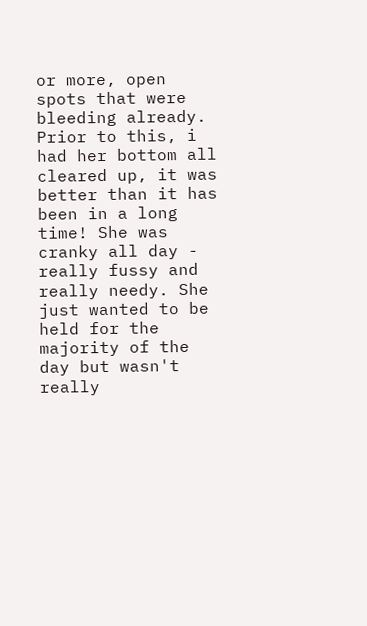or more, open spots that were bleeding already. Prior to this, i had her bottom all cleared up, it was better than it has been in a long time! She was cranky all day - really fussy and really needy. She just wanted to be held for the majority of the day but wasn't really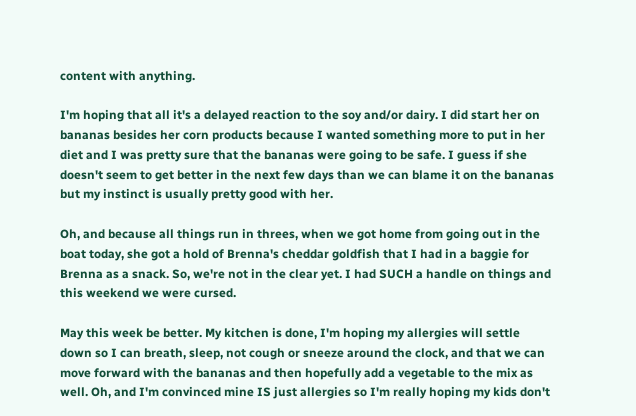content with anything.

I'm hoping that all it's a delayed reaction to the soy and/or dairy. I did start her on bananas besides her corn products because I wanted something more to put in her diet and I was pretty sure that the bananas were going to be safe. I guess if she doesn't seem to get better in the next few days than we can blame it on the bananas but my instinct is usually pretty good with her.

Oh, and because all things run in threes, when we got home from going out in the boat today, she got a hold of Brenna's cheddar goldfish that I had in a baggie for Brenna as a snack. So, we're not in the clear yet. I had SUCH a handle on things and this weekend we were cursed.

May this week be better. My kitchen is done, I'm hoping my allergies will settle down so I can breath, sleep, not cough or sneeze around the clock, and that we can move forward with the bananas and then hopefully add a vegetable to the mix as well. Oh, and I'm convinced mine IS just allergies so I'm really hoping my kids don't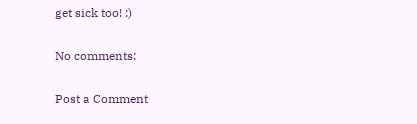get sick too! :)

No comments:

Post a Comment